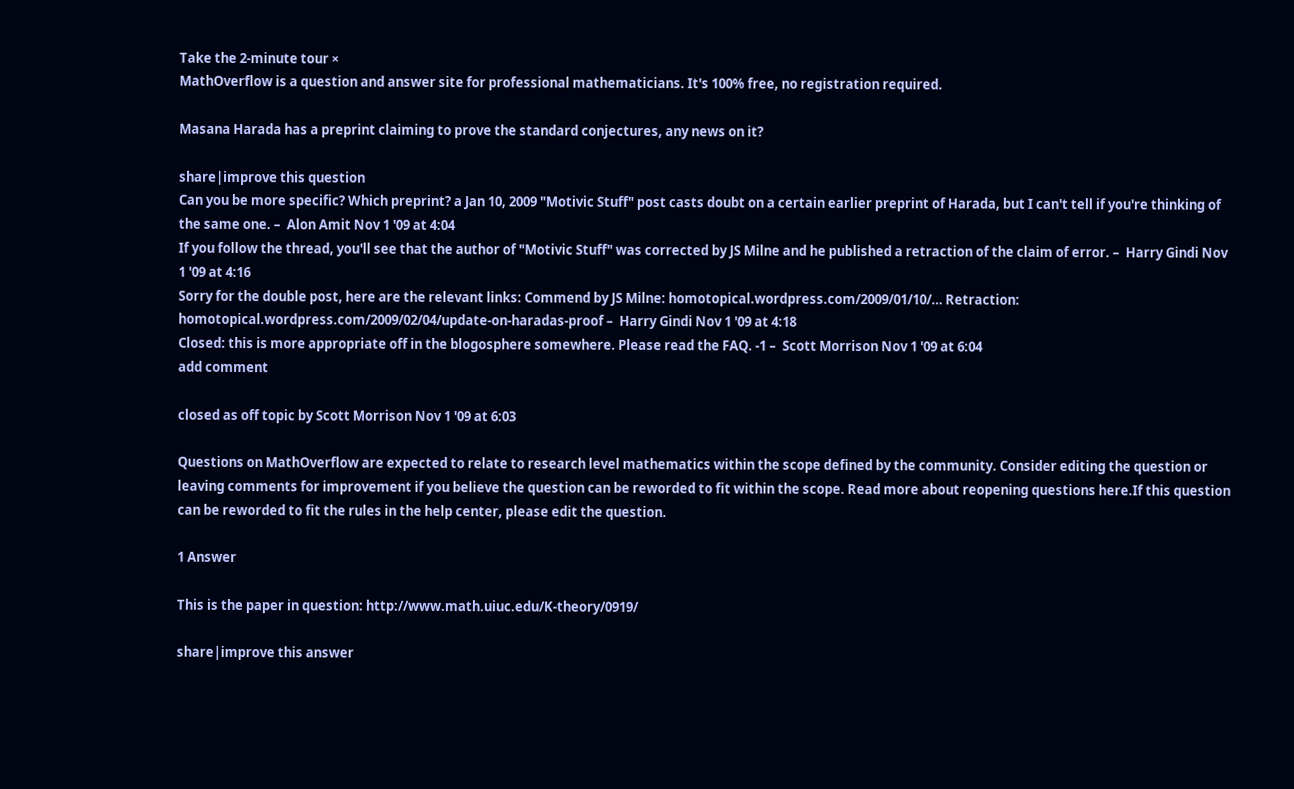Take the 2-minute tour ×
MathOverflow is a question and answer site for professional mathematicians. It's 100% free, no registration required.

Masana Harada has a preprint claiming to prove the standard conjectures, any news on it?

share|improve this question
Can you be more specific? Which preprint? a Jan 10, 2009 "Motivic Stuff" post casts doubt on a certain earlier preprint of Harada, but I can't tell if you're thinking of the same one. –  Alon Amit Nov 1 '09 at 4:04
If you follow the thread, you'll see that the author of "Motivic Stuff" was corrected by JS Milne and he published a retraction of the claim of error. –  Harry Gindi Nov 1 '09 at 4:16
Sorry for the double post, here are the relevant links: Commend by JS Milne: homotopical.wordpress.com/2009/01/10/… Retraction: homotopical.wordpress.com/2009/02/04/update-on-haradas-proof –  Harry Gindi Nov 1 '09 at 4:18
Closed: this is more appropriate off in the blogosphere somewhere. Please read the FAQ. -1 –  Scott Morrison Nov 1 '09 at 6:04
add comment

closed as off topic by Scott Morrison Nov 1 '09 at 6:03

Questions on MathOverflow are expected to relate to research level mathematics within the scope defined by the community. Consider editing the question or leaving comments for improvement if you believe the question can be reworded to fit within the scope. Read more about reopening questions here.If this question can be reworded to fit the rules in the help center, please edit the question.

1 Answer

This is the paper in question: http://www.math.uiuc.edu/K-theory/0919/

share|improve this answer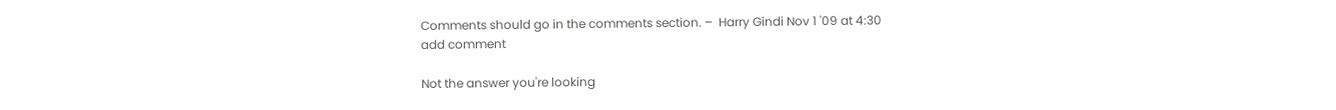Comments should go in the comments section. –  Harry Gindi Nov 1 '09 at 4:30
add comment

Not the answer you're looking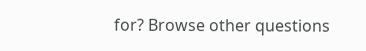for? Browse other questions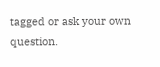tagged or ask your own question.